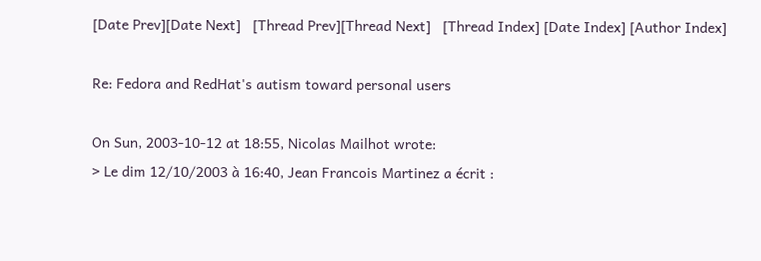[Date Prev][Date Next]   [Thread Prev][Thread Next]   [Thread Index] [Date Index] [Author Index]

Re: Fedora and RedHat's autism toward personal users

On Sun, 2003-10-12 at 18:55, Nicolas Mailhot wrote:
> Le dim 12/10/2003 à 16:40, Jean Francois Martinez a écrit :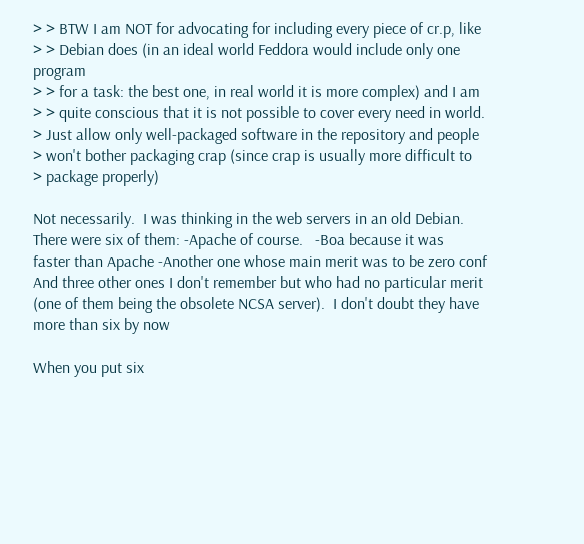> > BTW I am NOT for advocating for including every piece of cr.p, like
> > Debian does (in an ideal world Feddora would include only one program
> > for a task: the best one, in real world it is more complex) and I am
> > quite conscious that it is not possible to cover every need in world.
> Just allow only well-packaged software in the repository and people
> won't bother packaging crap (since crap is usually more difficult to
> package properly)

Not necessarily.  I was thinking in the web servers in an old Debian.
There were six of them: -Apache of course.   -Boa because it was
faster than Apache -Another one whose main merit was to be zero conf
And three other ones I don't remember but who had no particular merit
(one of them being the obsolete NCSA server).  I don't doubt they have
more than six by now

When you put six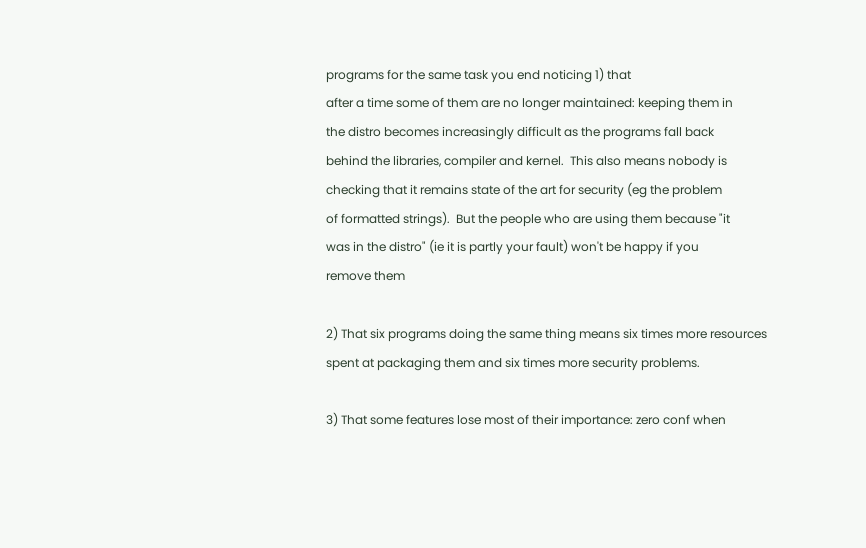programs for the same task you end noticing 1) that
after a time some of them are no longer maintained: keeping them in
the distro becomes increasingly difficult as the programs fall back
behind the libraries, compiler and kernel.  This also means nobody is
checking that it remains state of the art for security (eg the problem
of formatted strings).  But the people who are using them because "it
was in the distro" (ie it is partly your fault) won't be happy if you
remove them

2) That six programs doing the same thing means six times more resources
spent at packaging them and six times more security problems.

3) That some features lose most of their importance: zero conf when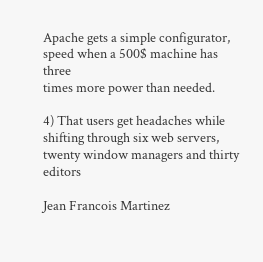Apache gets a simple configurator, speed when a 500$ machine has three
times more power than needed.

4) That users get headaches while shifting through six web servers,
twenty window managers and thirty editors

Jean Francois Martinez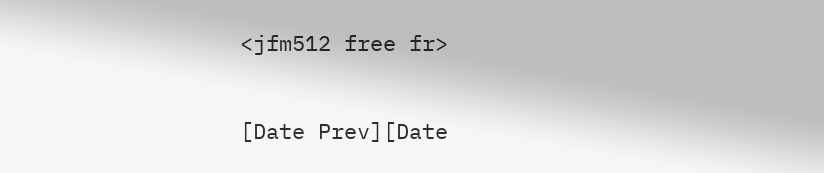<jfm512 free fr>

[Date Prev][Date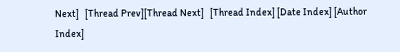Next]   [Thread Prev][Thread Next]   [Thread Index] [Date Index] [Author Index]